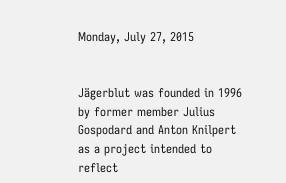Monday, July 27, 2015


Jägerblut was founded in 1996 by former member Julius Gospodard and Anton Knilpert as a project intended to reflect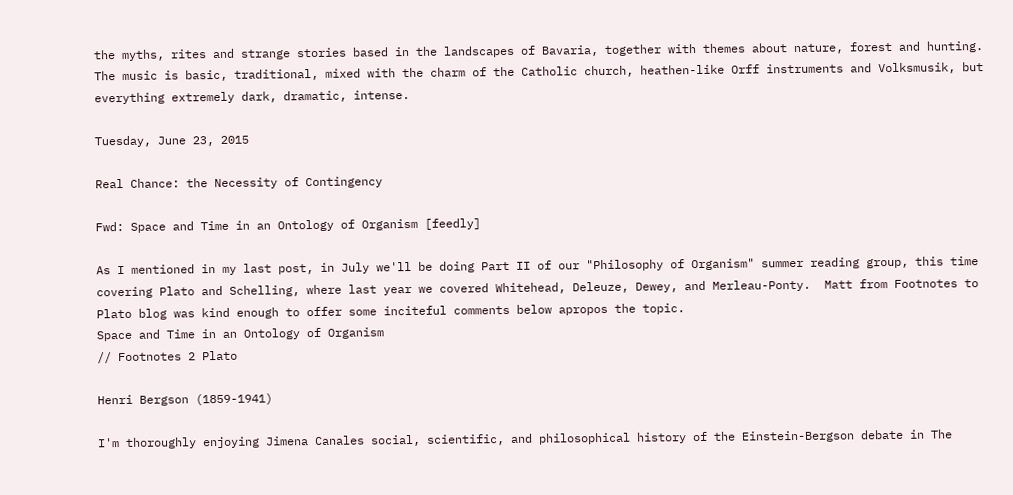the myths, rites and strange stories based in the landscapes of Bavaria, together with themes about nature, forest and hunting. The music is basic, traditional, mixed with the charm of the Catholic church, heathen-like Orff instruments and Volksmusik, but everything extremely dark, dramatic, intense.

Tuesday, June 23, 2015

Real Chance: the Necessity of Contingency

Fwd: Space and Time in an Ontology of Organism [feedly]

As I mentioned in my last post, in July we'll be doing Part II of our "Philosophy of Organism" summer reading group, this time covering Plato and Schelling, where last year we covered Whitehead, Deleuze, Dewey, and Merleau-Ponty.  Matt from Footnotes to Plato blog was kind enough to offer some inciteful comments below apropos the topic.
Space and Time in an Ontology of Organism
// Footnotes 2 Plato

Henri Bergson (1859-1941)

I'm thoroughly enjoying Jimena Canales social, scientific, and philosophical history of the Einstein-Bergson debate in The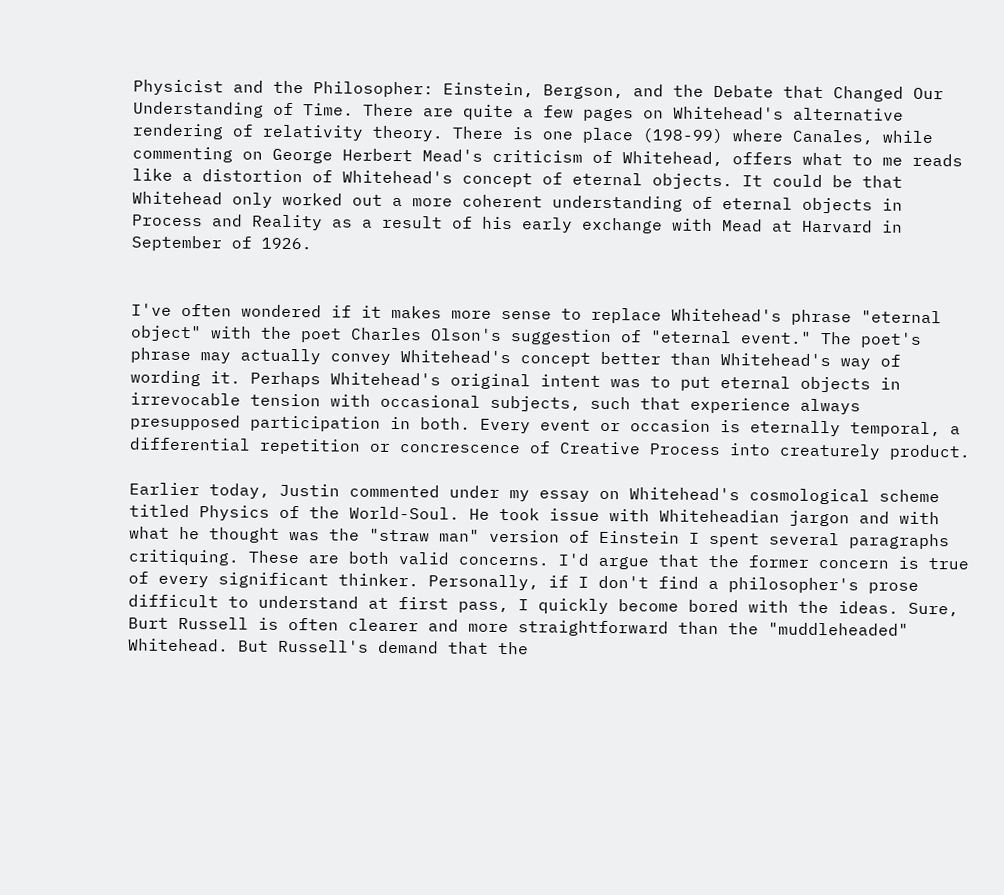Physicist and the Philosopher: Einstein, Bergson, and the Debate that Changed Our Understanding of Time. There are quite a few pages on Whitehead's alternative rendering of relativity theory. There is one place (198-99) where Canales, while commenting on George Herbert Mead's criticism of Whitehead, offers what to me reads like a distortion of Whitehead's concept of eternal objects. It could be that Whitehead only worked out a more coherent understanding of eternal objects in Process and Reality as a result of his early exchange with Mead at Harvard in September of 1926.


I've often wondered if it makes more sense to replace Whitehead's phrase "eternal object" with the poet Charles Olson's suggestion of "eternal event." The poet's phrase may actually convey Whitehead's concept better than Whitehead's way of wording it. Perhaps Whitehead's original intent was to put eternal objects in irrevocable tension with occasional subjects, such that experience always presupposed participation in both. Every event or occasion is eternally temporal, a differential repetition or concrescence of Creative Process into creaturely product.

Earlier today, Justin commented under my essay on Whitehead's cosmological scheme titled Physics of the World-Soul. He took issue with Whiteheadian jargon and with what he thought was the "straw man" version of Einstein I spent several paragraphs critiquing. These are both valid concerns. I'd argue that the former concern is true of every significant thinker. Personally, if I don't find a philosopher's prose difficult to understand at first pass, I quickly become bored with the ideas. Sure, Burt Russell is often clearer and more straightforward than the "muddleheaded" Whitehead. But Russell's demand that the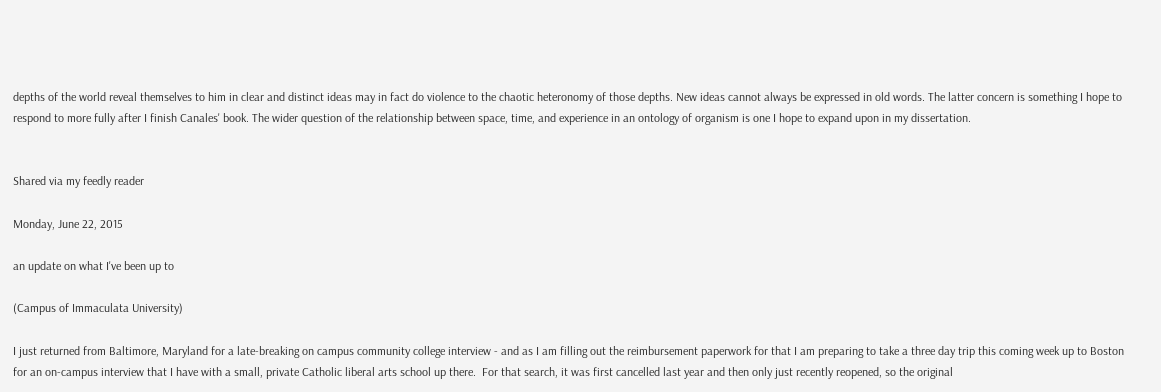depths of the world reveal themselves to him in clear and distinct ideas may in fact do violence to the chaotic heteronomy of those depths. New ideas cannot always be expressed in old words. The latter concern is something I hope to respond to more fully after I finish Canales' book. The wider question of the relationship between space, time, and experience in an ontology of organism is one I hope to expand upon in my dissertation.


Shared via my feedly reader

Monday, June 22, 2015

an update on what I've been up to

(Campus of Immaculata University)

I just returned from Baltimore, Maryland for a late-breaking on campus community college interview - and as I am filling out the reimbursement paperwork for that I am preparing to take a three day trip this coming week up to Boston for an on-campus interview that I have with a small, private Catholic liberal arts school up there.  For that search, it was first cancelled last year and then only just recently reopened, so the original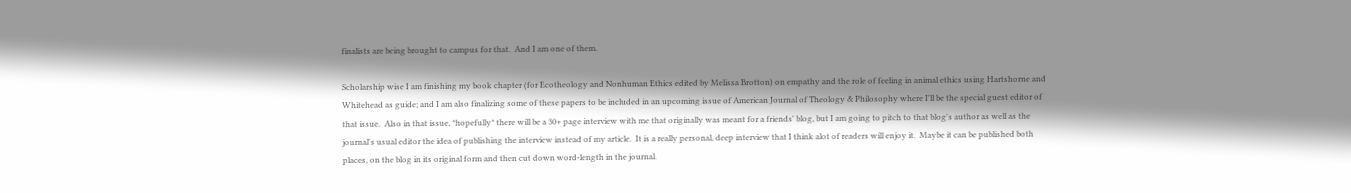finalists are being brought to campus for that.  And I am one of them.

Scholarship wise I am finishing my book chapter (for Ecotheology and Nonhuman Ethics edited by Melissa Brotton) on empathy and the role of feeling in animal ethics using Hartshorne and Whitehead as guide; and I am also finalizing some of these papers to be included in an upcoming issue of American Journal of Theology & Philosophy where I'll be the special guest editor of that issue.  Also in that issue, *hopefully* there will be a 30+ page interview with me that originally was meant for a friends' blog, but I am going to pitch to that blog's author as well as the journal's usual editor the idea of publishing the interview instead of my article.  It is a really personal, deep interview that I think alot of readers will enjoy it.  Maybe it can be published both places, on the blog in its original form and then cut down word-length in the journal.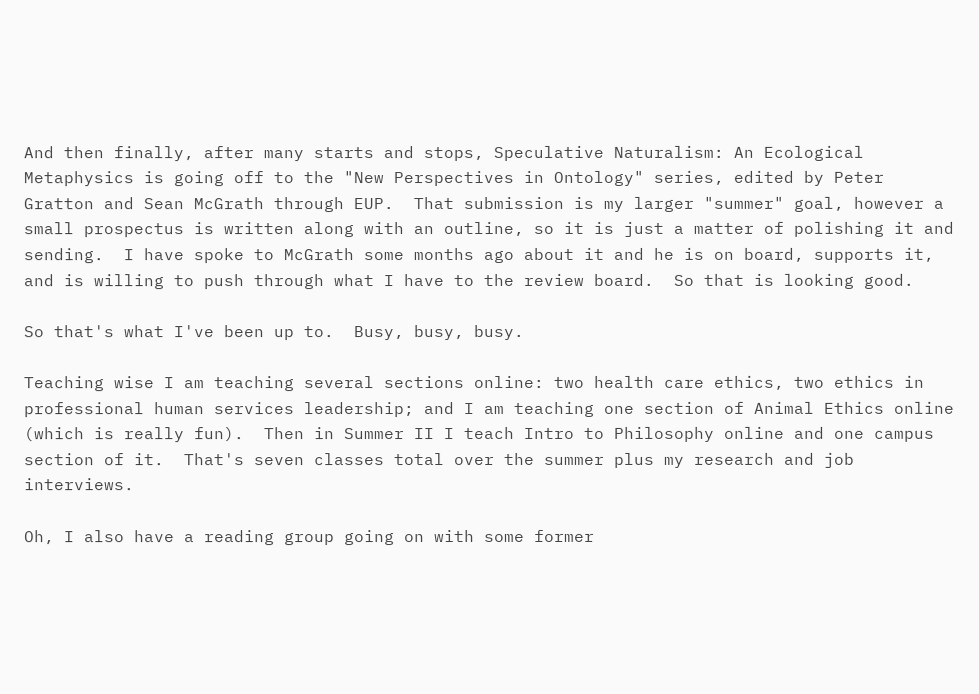And then finally, after many starts and stops, Speculative Naturalism: An Ecological Metaphysics is going off to the "New Perspectives in Ontology" series, edited by Peter Gratton and Sean McGrath through EUP.  That submission is my larger "summer" goal, however a small prospectus is written along with an outline, so it is just a matter of polishing it and sending.  I have spoke to McGrath some months ago about it and he is on board, supports it, and is willing to push through what I have to the review board.  So that is looking good.

So that's what I've been up to.  Busy, busy, busy.

Teaching wise I am teaching several sections online: two health care ethics, two ethics in professional human services leadership; and I am teaching one section of Animal Ethics online (which is really fun).  Then in Summer II I teach Intro to Philosophy online and one campus section of it.  That's seven classes total over the summer plus my research and job interviews.

Oh, I also have a reading group going on with some former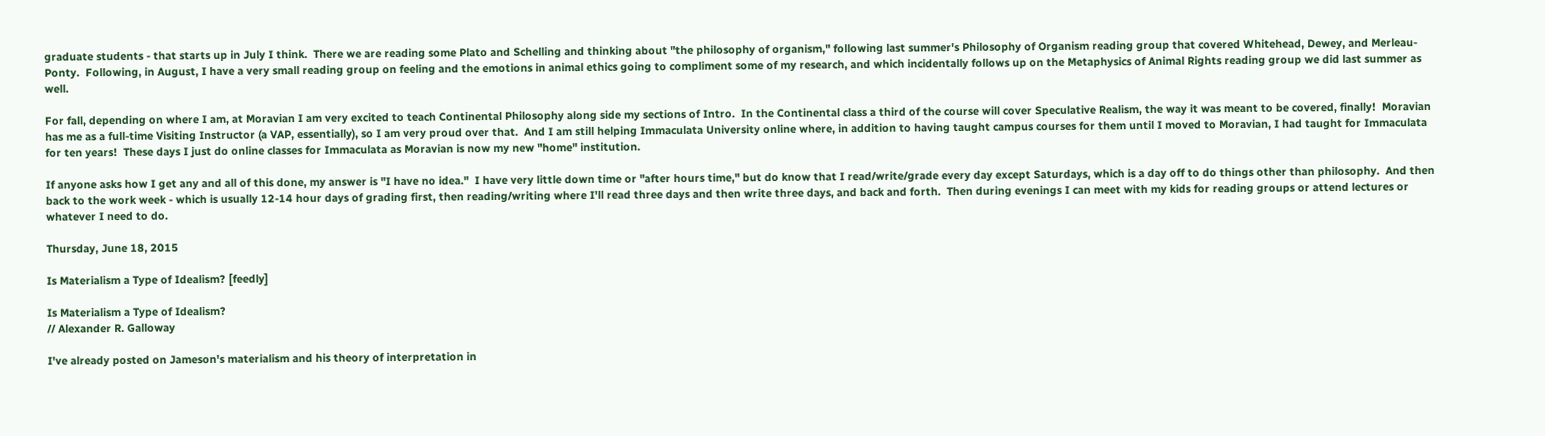graduate students - that starts up in July I think.  There we are reading some Plato and Schelling and thinking about "the philosophy of organism," following last summer's Philosophy of Organism reading group that covered Whitehead, Dewey, and Merleau-Ponty.  Following, in August, I have a very small reading group on feeling and the emotions in animal ethics going to compliment some of my research, and which incidentally follows up on the Metaphysics of Animal Rights reading group we did last summer as well.

For fall, depending on where I am, at Moravian I am very excited to teach Continental Philosophy along side my sections of Intro.  In the Continental class a third of the course will cover Speculative Realism, the way it was meant to be covered, finally!  Moravian has me as a full-time Visiting Instructor (a VAP, essentially), so I am very proud over that.  And I am still helping Immaculata University online where, in addition to having taught campus courses for them until I moved to Moravian, I had taught for Immaculata for ten years!  These days I just do online classes for Immaculata as Moravian is now my new "home" institution.

If anyone asks how I get any and all of this done, my answer is "I have no idea."  I have very little down time or "after hours time," but do know that I read/write/grade every day except Saturdays, which is a day off to do things other than philosophy.  And then back to the work week - which is usually 12-14 hour days of grading first, then reading/writing where I'll read three days and then write three days, and back and forth.  Then during evenings I can meet with my kids for reading groups or attend lectures or whatever I need to do.

Thursday, June 18, 2015

Is Materialism a Type of Idealism? [feedly]

Is Materialism a Type of Idealism?
// Alexander R. Galloway

I've already posted on Jameson's materialism and his theory of interpretation in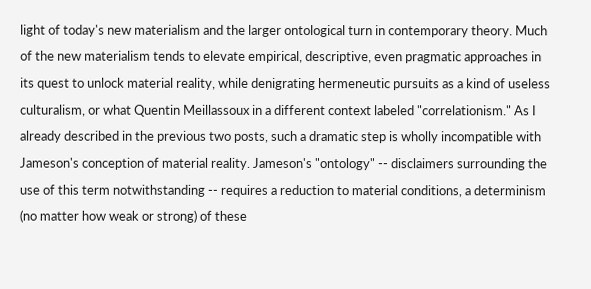light of today's new materialism and the larger ontological turn in contemporary theory. Much of the new materialism tends to elevate empirical, descriptive, even pragmatic approaches in its quest to unlock material reality, while denigrating hermeneutic pursuits as a kind of useless culturalism, or what Quentin Meillassoux in a different context labeled "correlationism." As I already described in the previous two posts, such a dramatic step is wholly incompatible with Jameson's conception of material reality. Jameson's "ontology" -- disclaimers surrounding the use of this term notwithstanding -- requires a reduction to material conditions, a determinism (no matter how weak or strong) of these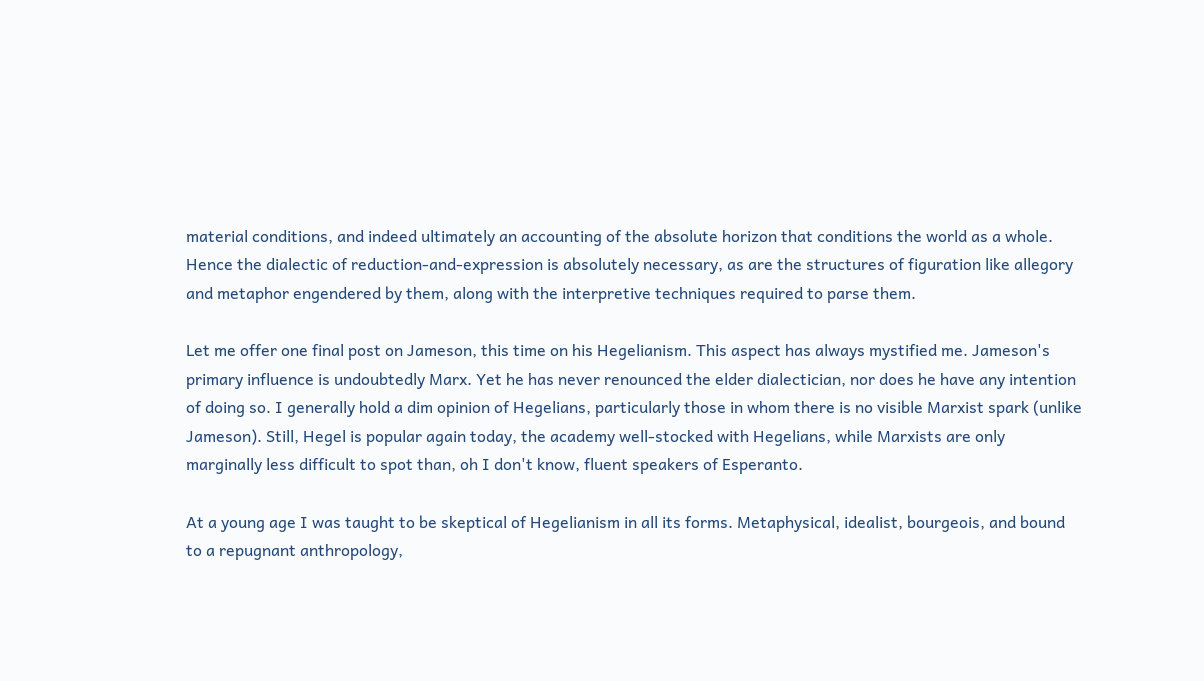material conditions, and indeed ultimately an accounting of the absolute horizon that conditions the world as a whole. Hence the dialectic of reduction-and-expression is absolutely necessary, as are the structures of figuration like allegory and metaphor engendered by them, along with the interpretive techniques required to parse them.

Let me offer one final post on Jameson, this time on his Hegelianism. This aspect has always mystified me. Jameson's primary influence is undoubtedly Marx. Yet he has never renounced the elder dialectician, nor does he have any intention of doing so. I generally hold a dim opinion of Hegelians, particularly those in whom there is no visible Marxist spark (unlike Jameson). Still, Hegel is popular again today, the academy well-stocked with Hegelians, while Marxists are only marginally less difficult to spot than, oh I don't know, fluent speakers of Esperanto.

At a young age I was taught to be skeptical of Hegelianism in all its forms. Metaphysical, idealist, bourgeois, and bound to a repugnant anthropology,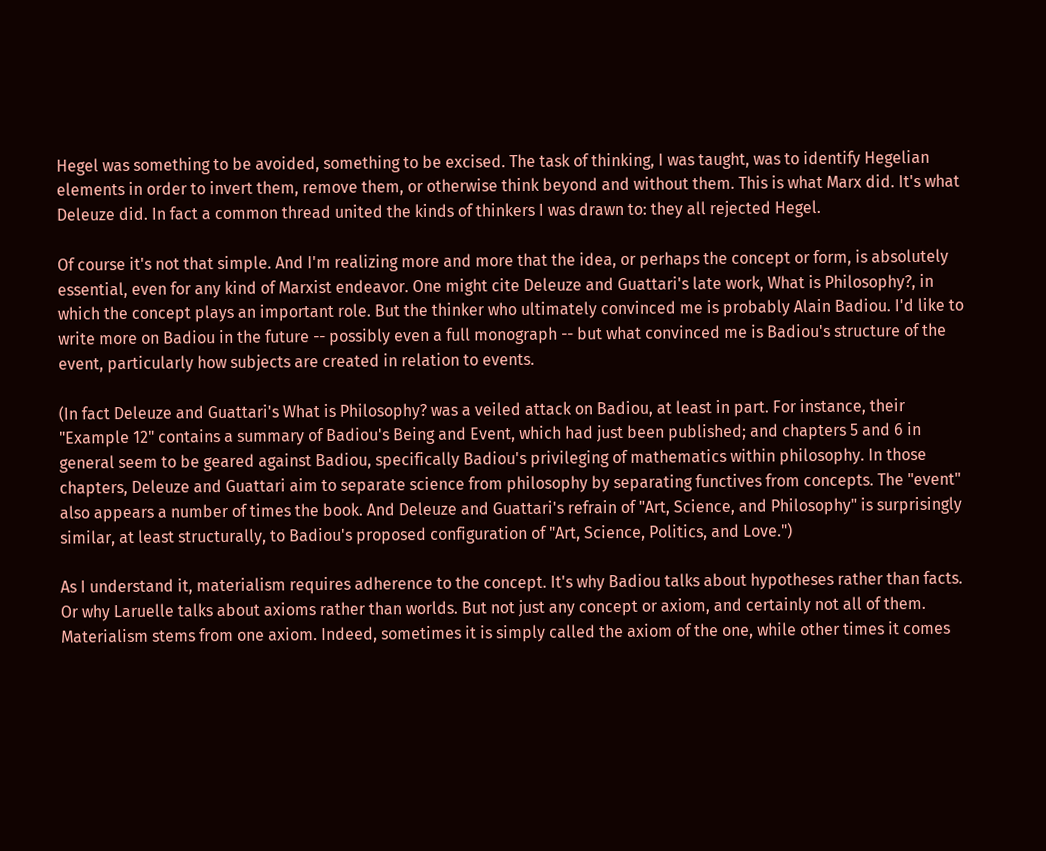Hegel was something to be avoided, something to be excised. The task of thinking, I was taught, was to identify Hegelian elements in order to invert them, remove them, or otherwise think beyond and without them. This is what Marx did. It's what Deleuze did. In fact a common thread united the kinds of thinkers I was drawn to: they all rejected Hegel.

Of course it's not that simple. And I'm realizing more and more that the idea, or perhaps the concept or form, is absolutely essential, even for any kind of Marxist endeavor. One might cite Deleuze and Guattari's late work, What is Philosophy?, in which the concept plays an important role. But the thinker who ultimately convinced me is probably Alain Badiou. I'd like to write more on Badiou in the future -- possibly even a full monograph -- but what convinced me is Badiou's structure of the event, particularly how subjects are created in relation to events.

(In fact Deleuze and Guattari's What is Philosophy? was a veiled attack on Badiou, at least in part. For instance, their "Example 12" contains a summary of Badiou's Being and Event, which had just been published; and chapters 5 and 6 in general seem to be geared against Badiou, specifically Badiou's privileging of mathematics within philosophy. In those chapters, Deleuze and Guattari aim to separate science from philosophy by separating functives from concepts. The "event" also appears a number of times the book. And Deleuze and Guattari's refrain of "Art, Science, and Philosophy" is surprisingly similar, at least structurally, to Badiou's proposed configuration of "Art, Science, Politics, and Love.")

As I understand it, materialism requires adherence to the concept. It's why Badiou talks about hypotheses rather than facts. Or why Laruelle talks about axioms rather than worlds. But not just any concept or axiom, and certainly not all of them. Materialism stems from one axiom. Indeed, sometimes it is simply called the axiom of the one, while other times it comes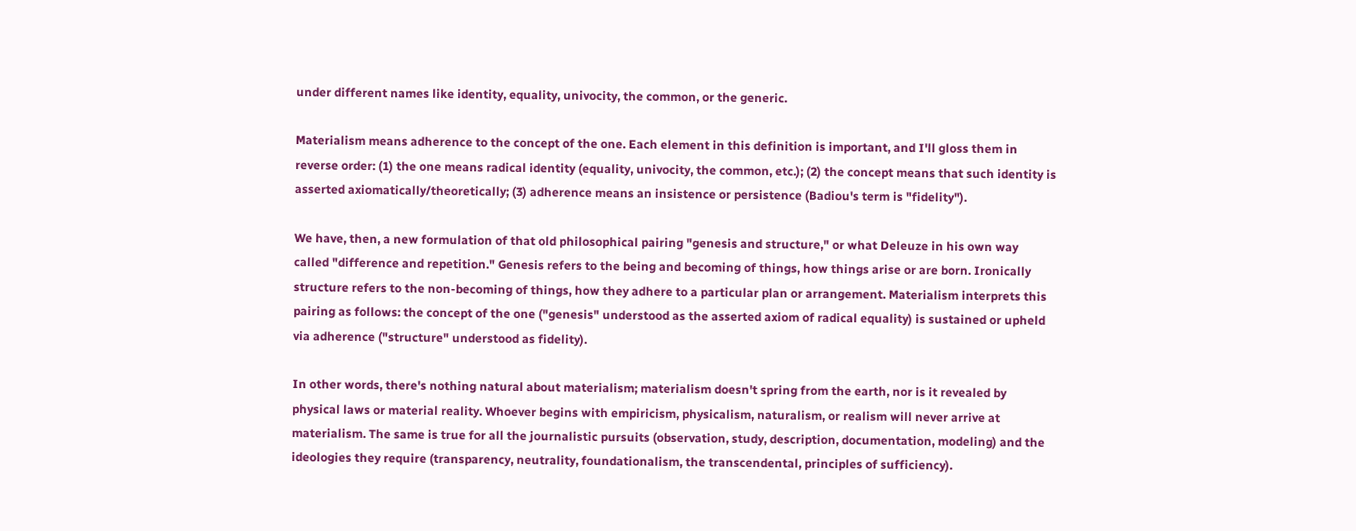under different names like identity, equality, univocity, the common, or the generic.

Materialism means adherence to the concept of the one. Each element in this definition is important, and I'll gloss them in reverse order: (1) the one means radical identity (equality, univocity, the common, etc.); (2) the concept means that such identity is asserted axiomatically/theoretically; (3) adherence means an insistence or persistence (Badiou's term is "fidelity").

We have, then, a new formulation of that old philosophical pairing "genesis and structure," or what Deleuze in his own way called "difference and repetition." Genesis refers to the being and becoming of things, how things arise or are born. Ironically structure refers to the non-becoming of things, how they adhere to a particular plan or arrangement. Materialism interprets this pairing as follows: the concept of the one ("genesis" understood as the asserted axiom of radical equality) is sustained or upheld via adherence ("structure" understood as fidelity).

In other words, there's nothing natural about materialism; materialism doesn't spring from the earth, nor is it revealed by physical laws or material reality. Whoever begins with empiricism, physicalism, naturalism, or realism will never arrive at materialism. The same is true for all the journalistic pursuits (observation, study, description, documentation, modeling) and the ideologies they require (transparency, neutrality, foundationalism, the transcendental, principles of sufficiency).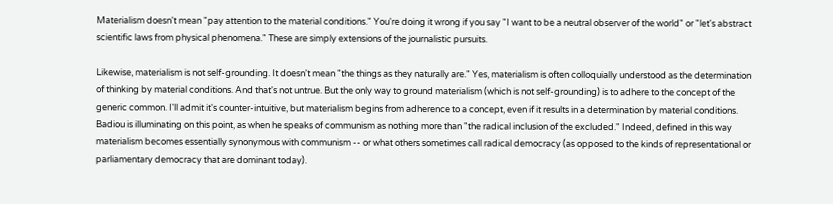Materialism doesn't mean "pay attention to the material conditions." You're doing it wrong if you say "I want to be a neutral observer of the world" or "let's abstract scientific laws from physical phenomena." These are simply extensions of the journalistic pursuits.

Likewise, materialism is not self-grounding. It doesn't mean "the things as they naturally are." Yes, materialism is often colloquially understood as the determination of thinking by material conditions. And that's not untrue. But the only way to ground materialism (which is not self-grounding) is to adhere to the concept of the generic common. I'll admit it's counter-intuitive, but materialism begins from adherence to a concept, even if it results in a determination by material conditions.
Badiou is illuminating on this point, as when he speaks of communism as nothing more than "the radical inclusion of the excluded." Indeed, defined in this way materialism becomes essentially synonymous with communism -- or what others sometimes call radical democracy (as opposed to the kinds of representational or parliamentary democracy that are dominant today).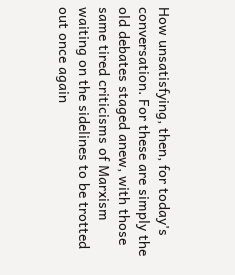How unsatisfying, then, for today's conversation. For these are simply the old debates staged anew, with those same tired criticisms of Marxism waiting on the sidelines to be trotted out once again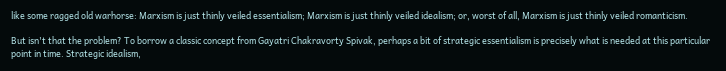like some ragged old warhorse: Marxism is just thinly veiled essentialism; Marxism is just thinly veiled idealism; or, worst of all, Marxism is just thinly veiled romanticism.

But isn't that the problem? To borrow a classic concept from Gayatri Chakravorty Spivak, perhaps a bit of strategic essentialism is precisely what is needed at this particular point in time. Strategic idealism,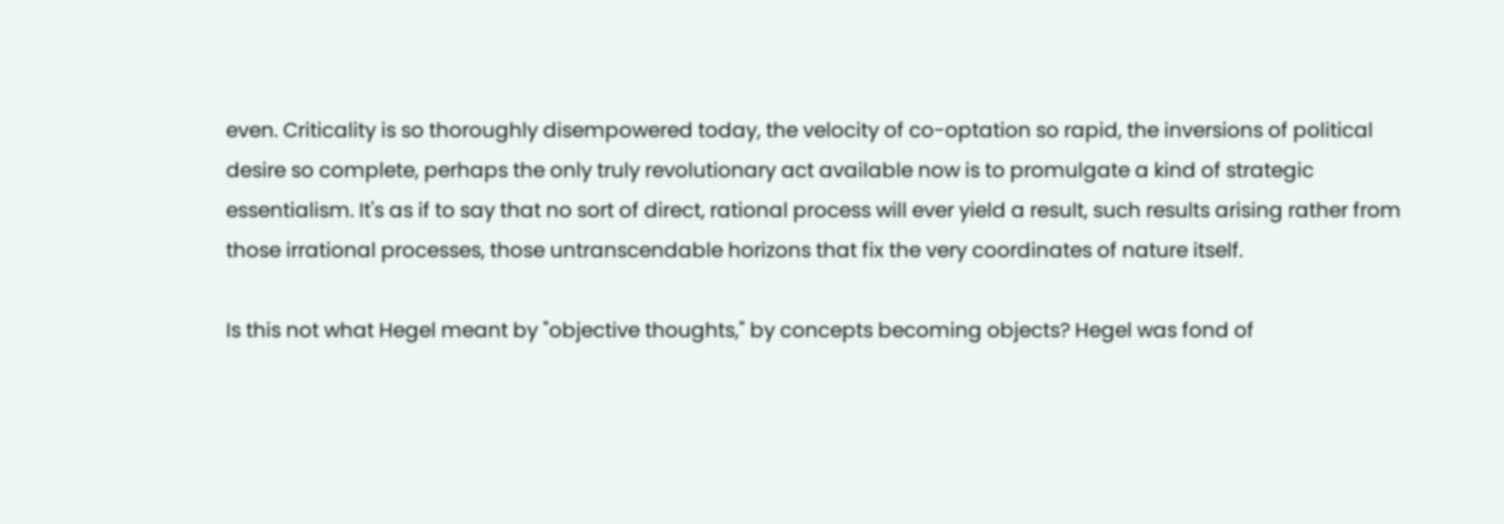even. Criticality is so thoroughly disempowered today, the velocity of co-optation so rapid, the inversions of political desire so complete, perhaps the only truly revolutionary act available now is to promulgate a kind of strategic essentialism. It's as if to say that no sort of direct, rational process will ever yield a result, such results arising rather from those irrational processes, those untranscendable horizons that fix the very coordinates of nature itself.

Is this not what Hegel meant by "objective thoughts," by concepts becoming objects? Hegel was fond of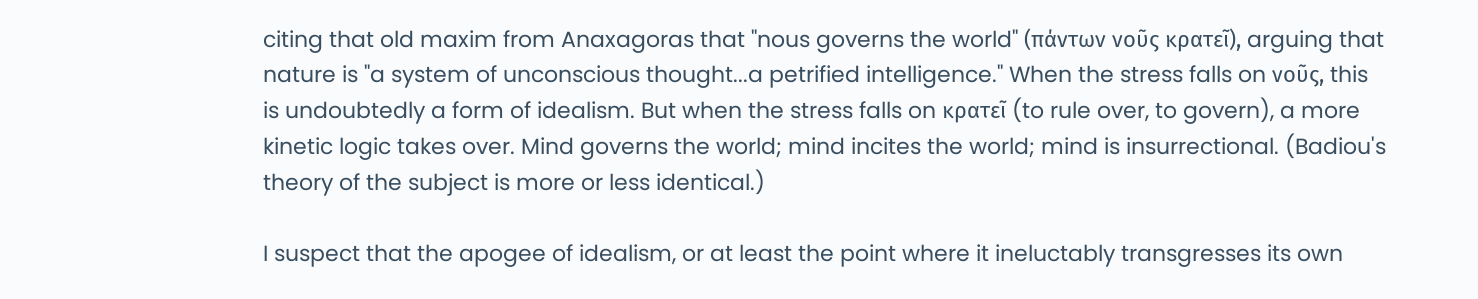citing that old maxim from Anaxagoras that "nous governs the world" (πάντων νοῦς κρατεῖ), arguing that nature is "a system of unconscious thought...a petrified intelligence." When the stress falls on νοῦς, this is undoubtedly a form of idealism. But when the stress falls on κρατεῖ (to rule over, to govern), a more kinetic logic takes over. Mind governs the world; mind incites the world; mind is insurrectional. (Badiou's theory of the subject is more or less identical.)

I suspect that the apogee of idealism, or at least the point where it ineluctably transgresses its own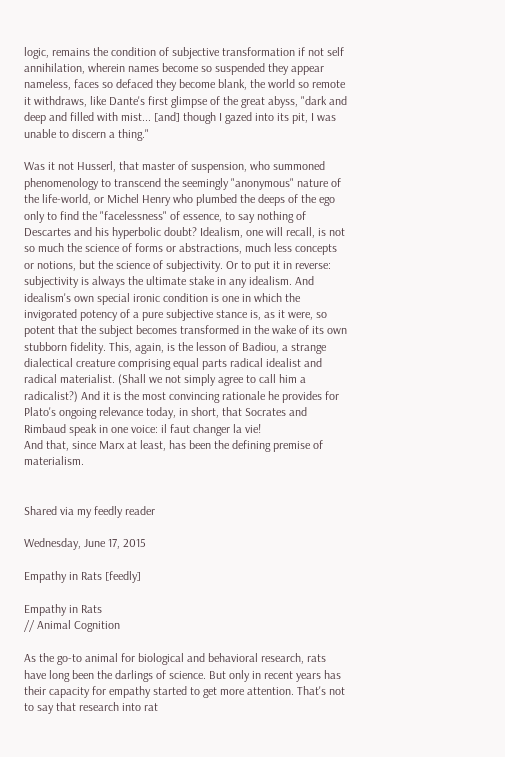logic, remains the condition of subjective transformation if not self annihilation, wherein names become so suspended they appear nameless, faces so defaced they become blank, the world so remote it withdraws, like Dante's first glimpse of the great abyss, "dark and deep and filled with mist... [and] though I gazed into its pit, I was unable to discern a thing."

Was it not Husserl, that master of suspension, who summoned phenomenology to transcend the seemingly "anonymous" nature of the life-world, or Michel Henry who plumbed the deeps of the ego only to find the "facelessness" of essence, to say nothing of Descartes and his hyperbolic doubt? Idealism, one will recall, is not so much the science of forms or abstractions, much less concepts or notions, but the science of subjectivity. Or to put it in reverse: subjectivity is always the ultimate stake in any idealism. And idealism's own special ironic condition is one in which the invigorated potency of a pure subjective stance is, as it were, so potent that the subject becomes transformed in the wake of its own stubborn fidelity. This, again, is the lesson of Badiou, a strange dialectical creature comprising equal parts radical idealist and radical materialist. (Shall we not simply agree to call him a radicalist?) And it is the most convincing rationale he provides for Plato's ongoing relevance today, in short, that Socrates and Rimbaud speak in one voice: il faut changer la vie!
And that, since Marx at least, has been the defining premise of materialism.


Shared via my feedly reader

Wednesday, June 17, 2015

Empathy in Rats [feedly]

Empathy in Rats
// Animal Cognition

As the go-to animal for biological and behavioral research, rats have long been the darlings of science. But only in recent years has their capacity for empathy started to get more attention. That's not to say that research into rat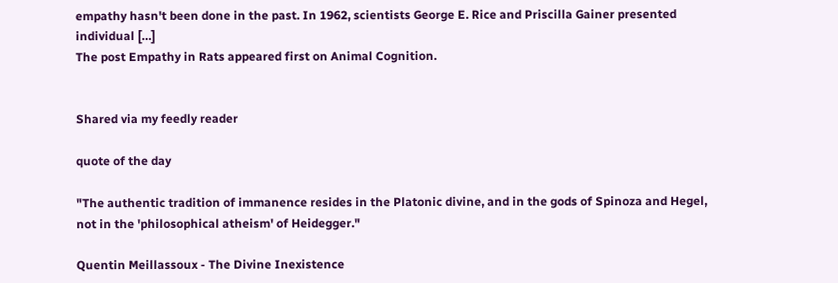empathy hasn't been done in the past. In 1962, scientists George E. Rice and Priscilla Gainer presented individual […]
The post Empathy in Rats appeared first on Animal Cognition.


Shared via my feedly reader

quote of the day

"The authentic tradition of immanence resides in the Platonic divine, and in the gods of Spinoza and Hegel, not in the 'philosophical atheism' of Heidegger."

Quentin Meillassoux - The Divine Inexistence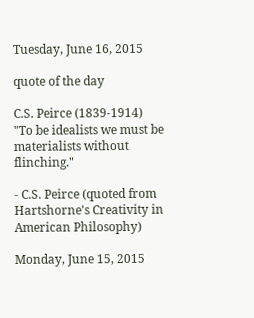Tuesday, June 16, 2015

quote of the day

C.S. Peirce (1839-1914)
"To be idealists we must be materialists without flinching."

- C.S. Peirce (quoted from Hartshorne's Creativity in American Philosophy)

Monday, June 15, 2015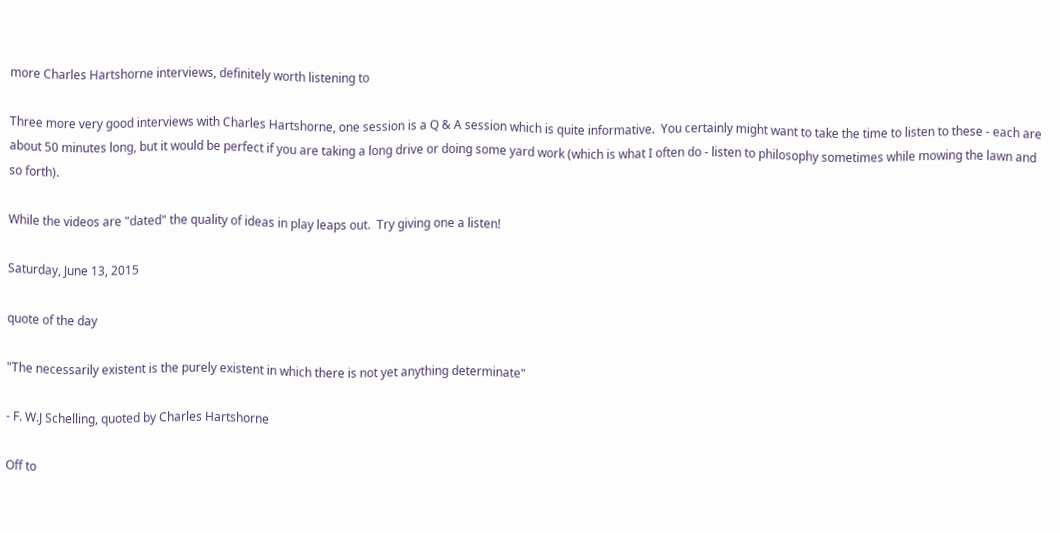more Charles Hartshorne interviews, definitely worth listening to

Three more very good interviews with Charles Hartshorne, one session is a Q & A session which is quite informative.  You certainly might want to take the time to listen to these - each are about 50 minutes long, but it would be perfect if you are taking a long drive or doing some yard work (which is what I often do - listen to philosophy sometimes while mowing the lawn and so forth).

While the videos are "dated" the quality of ideas in play leaps out.  Try giving one a listen!

Saturday, June 13, 2015

quote of the day

"The necessarily existent is the purely existent in which there is not yet anything determinate"

- F. W.J Schelling, quoted by Charles Hartshorne

Off to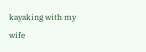kayaking with my wife